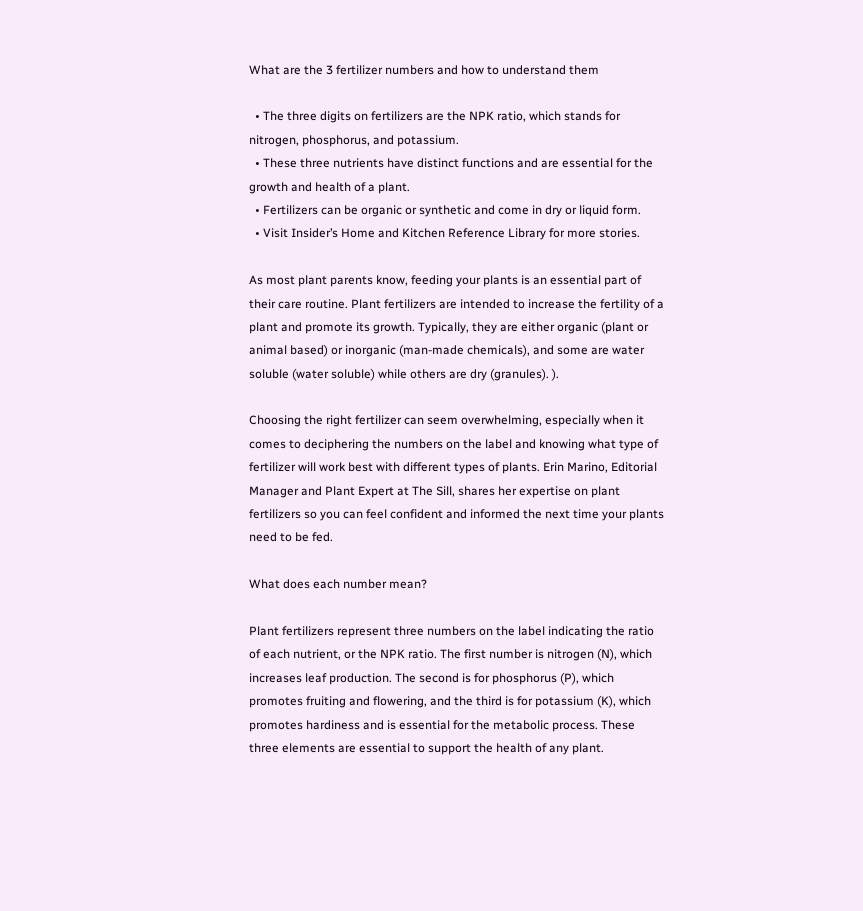What are the 3 fertilizer numbers and how to understand them

  • The three digits on fertilizers are the NPK ratio, which stands for nitrogen, phosphorus, and potassium.
  • These three nutrients have distinct functions and are essential for the growth and health of a plant.
  • Fertilizers can be organic or synthetic and come in dry or liquid form.
  • Visit Insider’s Home and Kitchen Reference Library for more stories.

As most plant parents know, feeding your plants is an essential part of their care routine. Plant fertilizers are intended to increase the fertility of a plant and promote its growth. Typically, they are either organic (plant or animal based) or inorganic (man-made chemicals), and some are water soluble (water soluble) while others are dry (granules). ).

Choosing the right fertilizer can seem overwhelming, especially when it comes to deciphering the numbers on the label and knowing what type of fertilizer will work best with different types of plants. Erin Marino, Editorial Manager and Plant Expert at The Sill, shares her expertise on plant fertilizers so you can feel confident and informed the next time your plants need to be fed.

What does each number mean?

Plant fertilizers represent three numbers on the label indicating the ratio of each nutrient, or the NPK ratio. The first number is nitrogen (N), which increases leaf production. The second is for phosphorus (P), which promotes fruiting and flowering, and the third is for potassium (K), which promotes hardiness and is essential for the metabolic process. These three elements are essential to support the health of any plant.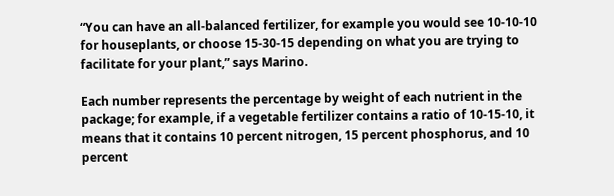“You can have an all-balanced fertilizer, for example you would see 10-10-10 for houseplants, or choose 15-30-15 depending on what you are trying to facilitate for your plant,” says Marino.

Each number represents the percentage by weight of each nutrient in the package; for example, if a vegetable fertilizer contains a ratio of 10-15-10, it means that it contains 10 percent nitrogen, 15 percent phosphorus, and 10 percent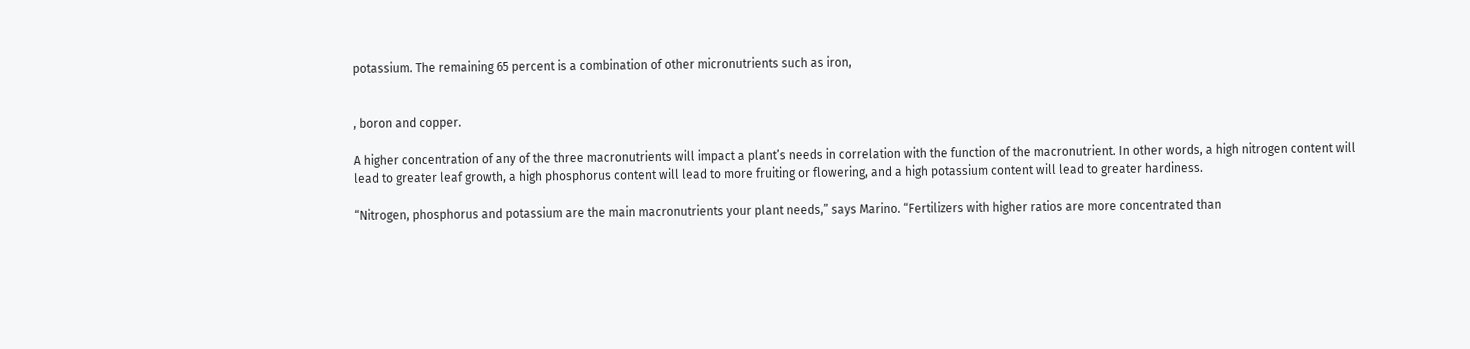potassium. The remaining 65 percent is a combination of other micronutrients such as iron,


, boron and copper.

A higher concentration of any of the three macronutrients will impact a plant’s needs in correlation with the function of the macronutrient. In other words, a high nitrogen content will lead to greater leaf growth, a high phosphorus content will lead to more fruiting or flowering, and a high potassium content will lead to greater hardiness.

“Nitrogen, phosphorus and potassium are the main macronutrients your plant needs,” says Marino. “Fertilizers with higher ratios are more concentrated than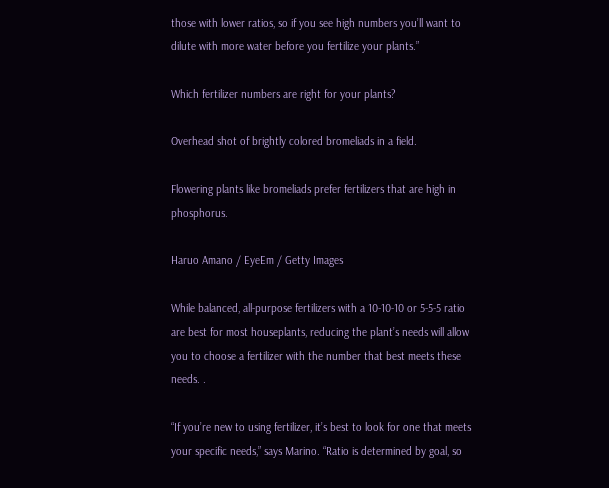those with lower ratios, so if you see high numbers you’ll want to dilute with more water before you fertilize your plants.”

Which fertilizer numbers are right for your plants?

Overhead shot of brightly colored bromeliads in a field.

Flowering plants like bromeliads prefer fertilizers that are high in phosphorus.

Haruo Amano / EyeEm / Getty Images

While balanced, all-purpose fertilizers with a 10-10-10 or 5-5-5 ratio are best for most houseplants, reducing the plant’s needs will allow you to choose a fertilizer with the number that best meets these needs. .

“If you’re new to using fertilizer, it’s best to look for one that meets your specific needs,” says Marino. “Ratio is determined by goal, so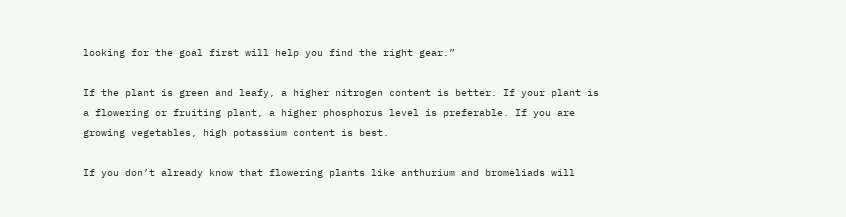looking for the goal first will help you find the right gear.”

If the plant is green and leafy, a higher nitrogen content is better. If your plant is a flowering or fruiting plant, a higher phosphorus level is preferable. If you are growing vegetables, high potassium content is best.

If you don’t already know that flowering plants like anthurium and bromeliads will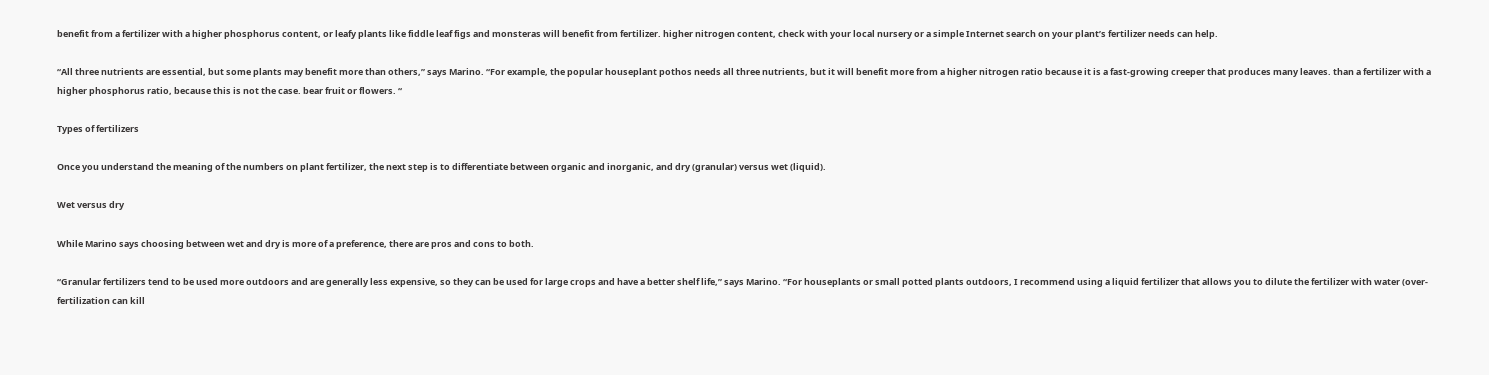benefit from a fertilizer with a higher phosphorus content, or leafy plants like fiddle leaf figs and monsteras will benefit from fertilizer. higher nitrogen content, check with your local nursery or a simple Internet search on your plant’s fertilizer needs can help.

“All three nutrients are essential, but some plants may benefit more than others,” says Marino. “For example, the popular houseplant pothos needs all three nutrients, but it will benefit more from a higher nitrogen ratio because it is a fast-growing creeper that produces many leaves. than a fertilizer with a higher phosphorus ratio, because this is not the case. bear fruit or flowers. “

Types of fertilizers

Once you understand the meaning of the numbers on plant fertilizer, the next step is to differentiate between organic and inorganic, and dry (granular) versus wet (liquid).

Wet versus dry

While Marino says choosing between wet and dry is more of a preference, there are pros and cons to both.

“Granular fertilizers tend to be used more outdoors and are generally less expensive, so they can be used for large crops and have a better shelf life,” says Marino. “For houseplants or small potted plants outdoors, I recommend using a liquid fertilizer that allows you to dilute the fertilizer with water (over-fertilization can kill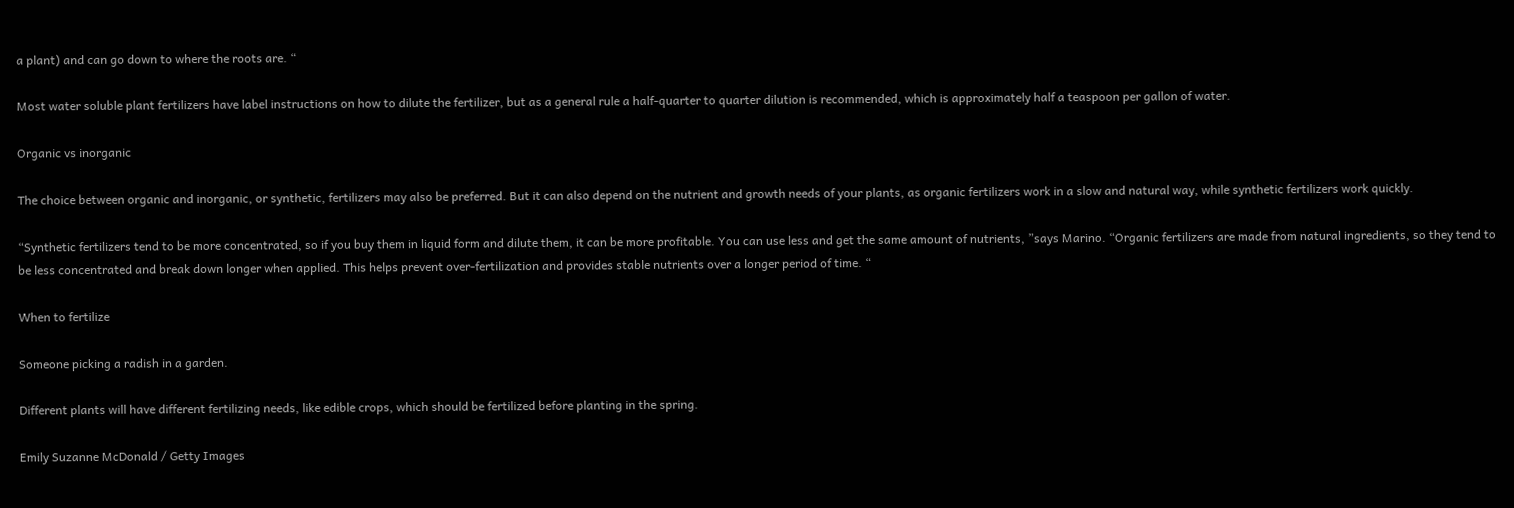a plant) and can go down to where the roots are. “

Most water soluble plant fertilizers have label instructions on how to dilute the fertilizer, but as a general rule a half-quarter to quarter dilution is recommended, which is approximately half a teaspoon per gallon of water.

Organic vs inorganic

The choice between organic and inorganic, or synthetic, fertilizers may also be preferred. But it can also depend on the nutrient and growth needs of your plants, as organic fertilizers work in a slow and natural way, while synthetic fertilizers work quickly.

“Synthetic fertilizers tend to be more concentrated, so if you buy them in liquid form and dilute them, it can be more profitable. You can use less and get the same amount of nutrients, ”says Marino. “Organic fertilizers are made from natural ingredients, so they tend to be less concentrated and break down longer when applied. This helps prevent over-fertilization and provides stable nutrients over a longer period of time. “

When to fertilize

Someone picking a radish in a garden.

Different plants will have different fertilizing needs, like edible crops, which should be fertilized before planting in the spring.

Emily Suzanne McDonald / Getty Images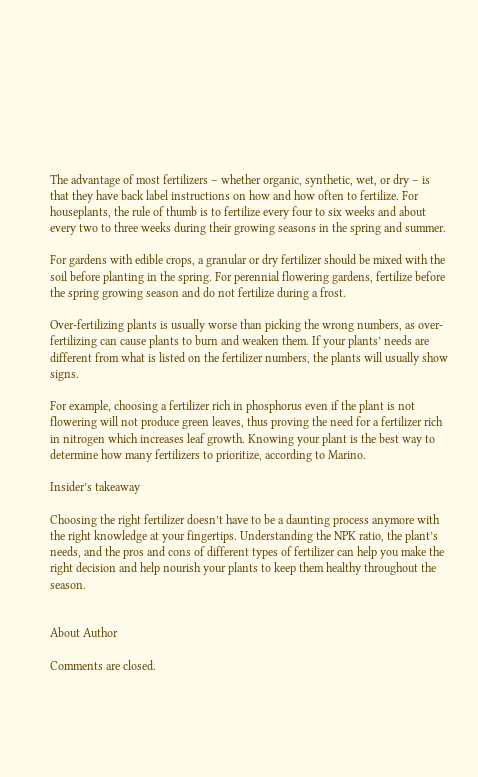The advantage of most fertilizers – whether organic, synthetic, wet, or dry – is that they have back label instructions on how and how often to fertilize. For houseplants, the rule of thumb is to fertilize every four to six weeks and about every two to three weeks during their growing seasons in the spring and summer.

For gardens with edible crops, a granular or dry fertilizer should be mixed with the soil before planting in the spring. For perennial flowering gardens, fertilize before the spring growing season and do not fertilize during a frost.

Over-fertilizing plants is usually worse than picking the wrong numbers, as over-fertilizing can cause plants to burn and weaken them. If your plants’ needs are different from what is listed on the fertilizer numbers, the plants will usually show signs.

For example, choosing a fertilizer rich in phosphorus even if the plant is not flowering will not produce green leaves, thus proving the need for a fertilizer rich in nitrogen which increases leaf growth. Knowing your plant is the best way to determine how many fertilizers to prioritize, according to Marino.

Insider’s takeaway

Choosing the right fertilizer doesn’t have to be a daunting process anymore with the right knowledge at your fingertips. Understanding the NPK ratio, the plant’s needs, and the pros and cons of different types of fertilizer can help you make the right decision and help nourish your plants to keep them healthy throughout the season.


About Author

Comments are closed.